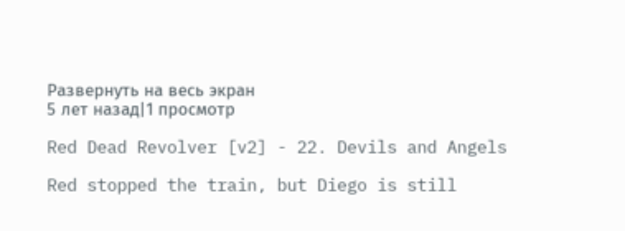Развернуть на весь экран
5 лет назад|1 просмотр

Red Dead Revolver [v2] - 22. Devils and Angels

Red stopped the train, but Diego is still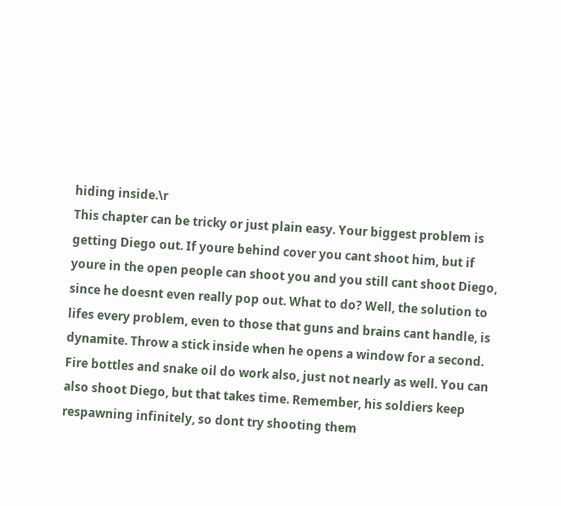hiding inside.\r
This chapter can be tricky or just plain easy. Your biggest problem is getting Diego out. If youre behind cover you cant shoot him, but if youre in the open people can shoot you and you still cant shoot Diego, since he doesnt even really pop out. What to do? Well, the solution to lifes every problem, even to those that guns and brains cant handle, is dynamite. Throw a stick inside when he opens a window for a second. Fire bottles and snake oil do work also, just not nearly as well. You can also shoot Diego, but that takes time. Remember, his soldiers keep respawning infinitely, so dont try shooting them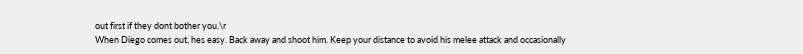out first if they dont bother you.\r
When Diego comes out, hes easy. Back away and shoot him. Keep your distance to avoid his melee attack and occasionally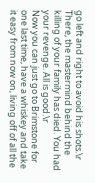go left and right to avoid his shots.\r
There, the mastermind behind the killing of your family has died. You had your revenge. All is good.\r
Now you can just go to Brimstone for one last time, have a whiskey and take it easy from now on, living off of all the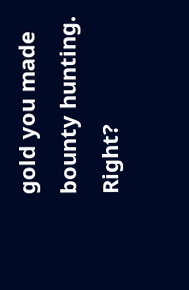gold you made bounty hunting. Right?